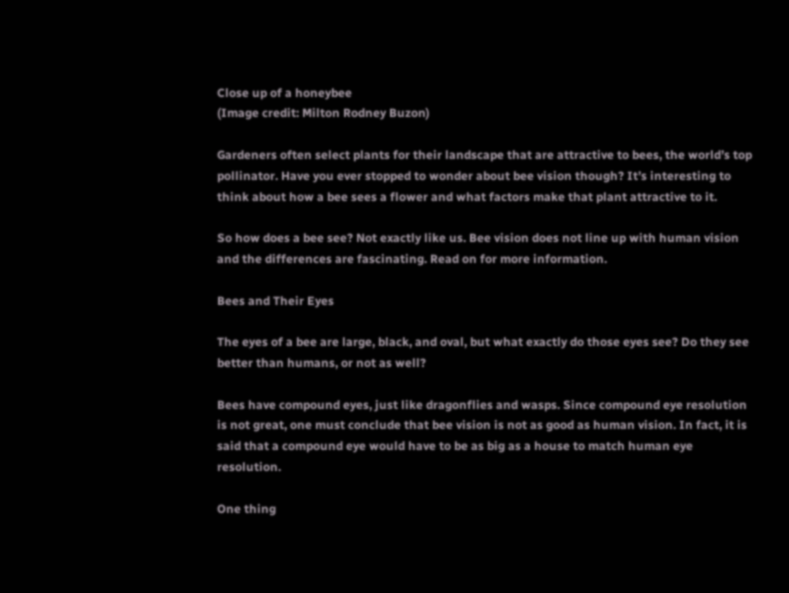Close up of a honeybee
(Image credit: Milton Rodney Buzon)

Gardeners often select plants for their landscape that are attractive to bees, the world’s top pollinator. Have you ever stopped to wonder about bee vision though? It’s interesting to think about how a bee sees a flower and what factors make that plant attractive to it.

So how does a bee see? Not exactly like us. Bee vision does not line up with human vision and the differences are fascinating. Read on for more information.

Bees and Their Eyes

The eyes of a bee are large, black, and oval, but what exactly do those eyes see? Do they see better than humans, or not as well?

Bees have compound eyes, just like dragonflies and wasps. Since compound eye resolution is not great, one must conclude that bee vision is not as good as human vision. In fact, it is said that a compound eye would have to be as big as a house to match human eye resolution.

One thing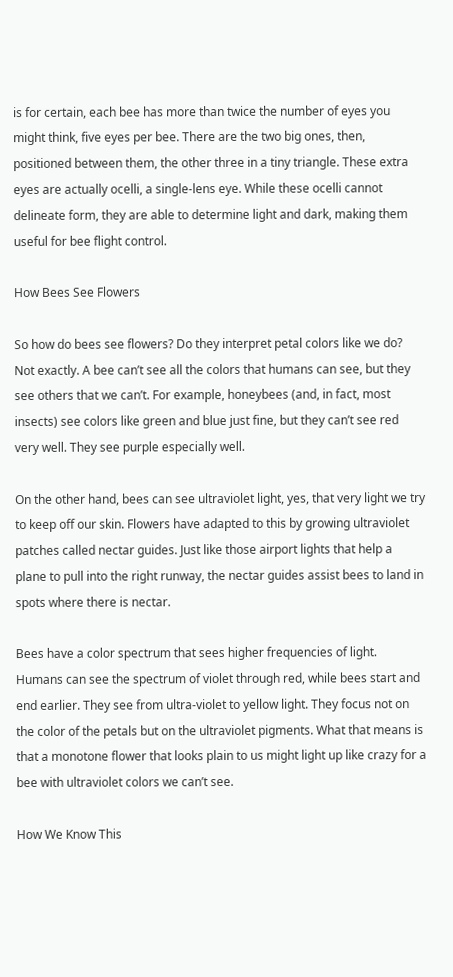is for certain, each bee has more than twice the number of eyes you might think, five eyes per bee. There are the two big ones, then, positioned between them, the other three in a tiny triangle. These extra eyes are actually ocelli, a single-lens eye. While these ocelli cannot delineate form, they are able to determine light and dark, making them useful for bee flight control.

How Bees See Flowers

So how do bees see flowers? Do they interpret petal colors like we do? Not exactly. A bee can’t see all the colors that humans can see, but they see others that we can’t. For example, honeybees (and, in fact, most insects) see colors like green and blue just fine, but they can’t see red very well. They see purple especially well.

On the other hand, bees can see ultraviolet light, yes, that very light we try to keep off our skin. Flowers have adapted to this by growing ultraviolet patches called nectar guides. Just like those airport lights that help a plane to pull into the right runway, the nectar guides assist bees to land in spots where there is nectar.

Bees have a color spectrum that sees higher frequencies of light. Humans can see the spectrum of violet through red, while bees start and end earlier. They see from ultra-violet to yellow light. They focus not on the color of the petals but on the ultraviolet pigments. What that means is that a monotone flower that looks plain to us might light up like crazy for a bee with ultraviolet colors we can’t see.

How We Know This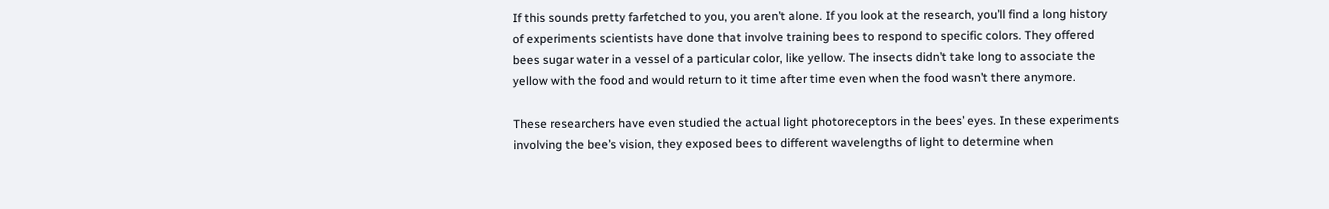If this sounds pretty farfetched to you, you aren’t alone. If you look at the research, you’ll find a long history of experiments scientists have done that involve training bees to respond to specific colors. They offered bees sugar water in a vessel of a particular color, like yellow. The insects didn’t take long to associate the yellow with the food and would return to it time after time even when the food wasn’t there anymore.

These researchers have even studied the actual light photoreceptors in the bees’ eyes. In these experiments involving the bee’s vision, they exposed bees to different wavelengths of light to determine when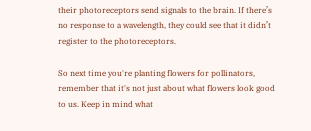their photoreceptors send signals to the brain. If there’s no response to a wavelength, they could see that it didn’t register to the photoreceptors.

So next time you're planting flowers for pollinators, remember that it's not just about what flowers look good to us. Keep in mind what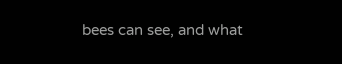bees can see, and what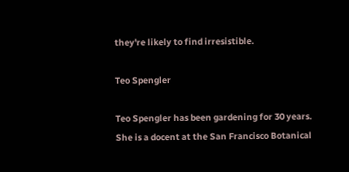they're likely to find irresistible.

Teo Spengler

Teo Spengler has been gardening for 30 years. She is a docent at the San Francisco Botanical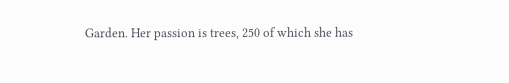Garden. Her passion is trees, 250 of which she has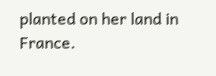planted on her land in France.